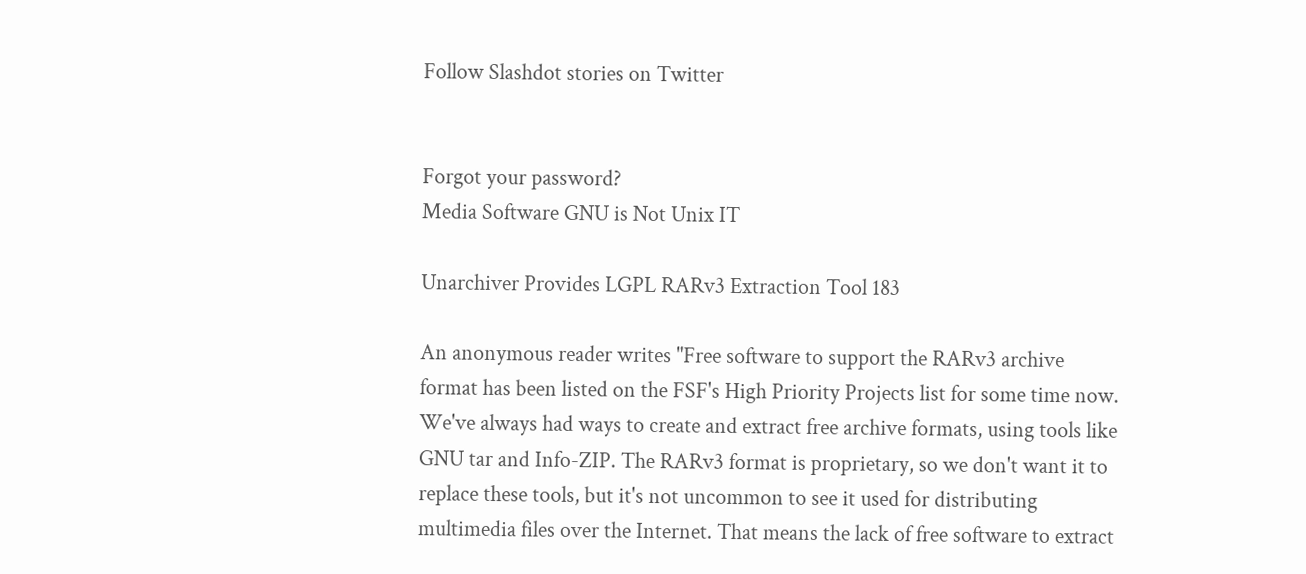Follow Slashdot stories on Twitter


Forgot your password?
Media Software GNU is Not Unix IT

Unarchiver Provides LGPL RARv3 Extraction Tool 183

An anonymous reader writes "Free software to support the RARv3 archive format has been listed on the FSF's High Priority Projects list for some time now. We've always had ways to create and extract free archive formats, using tools like GNU tar and Info-ZIP. The RARv3 format is proprietary, so we don't want it to replace these tools, but it's not uncommon to see it used for distributing multimedia files over the Internet. That means the lack of free software to extract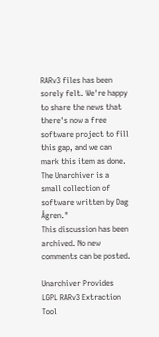RARv3 files has been sorely felt. We're happy to share the news that there's now a free software project to fill this gap, and we can mark this item as done. The Unarchiver is a small collection of software written by Dag Ågren."
This discussion has been archived. No new comments can be posted.

Unarchiver Provides LGPL RARv3 Extraction Tool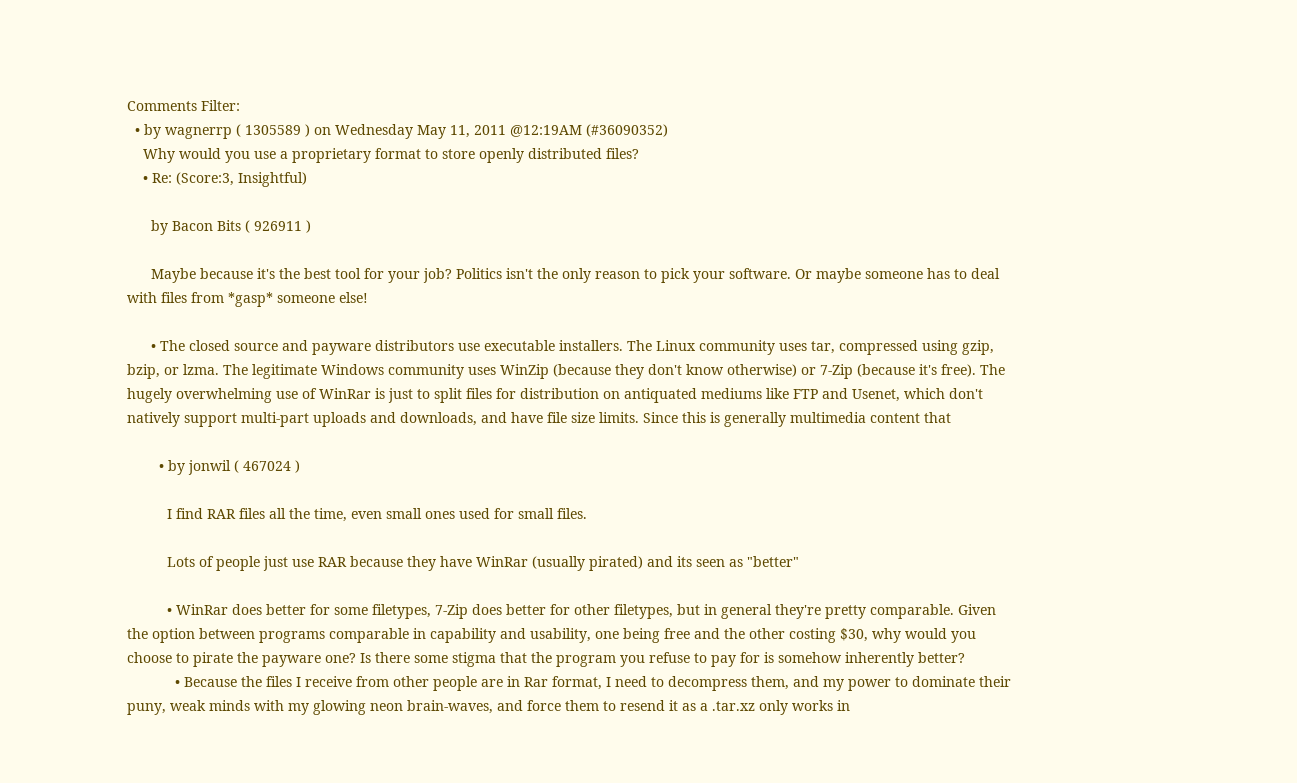Comments Filter:
  • by wagnerrp ( 1305589 ) on Wednesday May 11, 2011 @12:19AM (#36090352)
    Why would you use a proprietary format to store openly distributed files?
    • Re: (Score:3, Insightful)

      by Bacon Bits ( 926911 )

      Maybe because it's the best tool for your job? Politics isn't the only reason to pick your software. Or maybe someone has to deal with files from *gasp* someone else!

      • The closed source and payware distributors use executable installers. The Linux community uses tar, compressed using gzip, bzip, or lzma. The legitimate Windows community uses WinZip (because they don't know otherwise) or 7-Zip (because it's free). The hugely overwhelming use of WinRar is just to split files for distribution on antiquated mediums like FTP and Usenet, which don't natively support multi-part uploads and downloads, and have file size limits. Since this is generally multimedia content that

        • by jonwil ( 467024 )

          I find RAR files all the time, even small ones used for small files.

          Lots of people just use RAR because they have WinRar (usually pirated) and its seen as "better"

          • WinRar does better for some filetypes, 7-Zip does better for other filetypes, but in general they're pretty comparable. Given the option between programs comparable in capability and usability, one being free and the other costing $30, why would you choose to pirate the payware one? Is there some stigma that the program you refuse to pay for is somehow inherently better?
            • Because the files I receive from other people are in Rar format, I need to decompress them, and my power to dominate their puny, weak minds with my glowing neon brain-waves, and force them to resend it as a .tar.xz only works in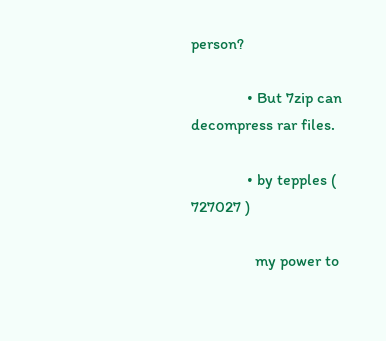person?

              • But 7zip can decompress rar files.

              • by tepples ( 727027 )

                my power to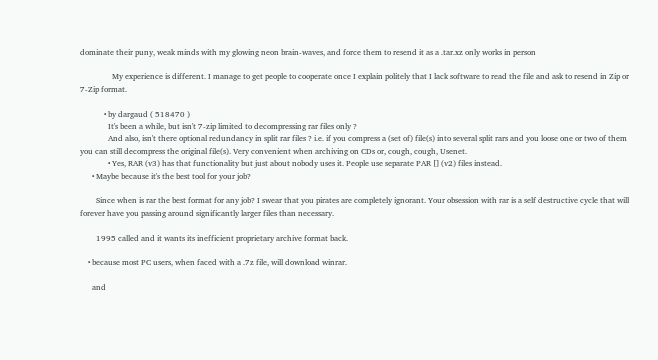dominate their puny, weak minds with my glowing neon brain-waves, and force them to resend it as a .tar.xz only works in person

                My experience is different. I manage to get people to cooperate once I explain politely that I lack software to read the file and ask to resend in Zip or 7-Zip format.

            • by dargaud ( 518470 )
              It's been a while, but isn't 7-zip limited to decompressing rar files only ?
              And also, isn't there optional redundancy in split rar files ? i.e. if you compress a (set of) file(s) into several split rars and you loose one or two of them you can still decompress the original file(s). Very convenient when archiving on CDs or, cough, cough, Usenet.
              • Yes, RAR (v3) has that functionality but just about nobody uses it. People use separate PAR [] (v2) files instead.
      • Maybe because it's the best tool for your job?

        Since when is rar the best format for any job? I swear that you pirates are completely ignorant. Your obsession with rar is a self destructive cycle that will forever have you passing around significantly larger files than necessary.

        1995 called and it wants its inefficient proprietary archive format back.

    • because most PC users, when faced with a .7z file, will download winrar.

      and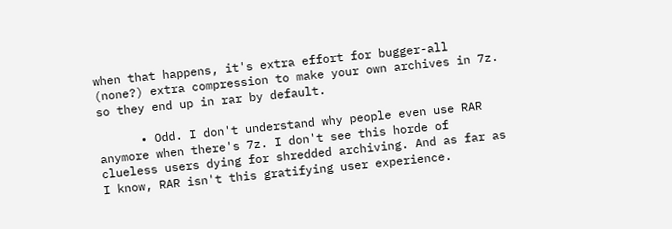when that happens, it's extra effort for bugger-all (none?) extra compression to make your own archives in 7z. so they end up in rar by default.

      • Odd. I don't understand why people even use RAR anymore when there's 7z. I don't see this horde of clueless users dying for shredded archiving. And as far as I know, RAR isn't this gratifying user experience.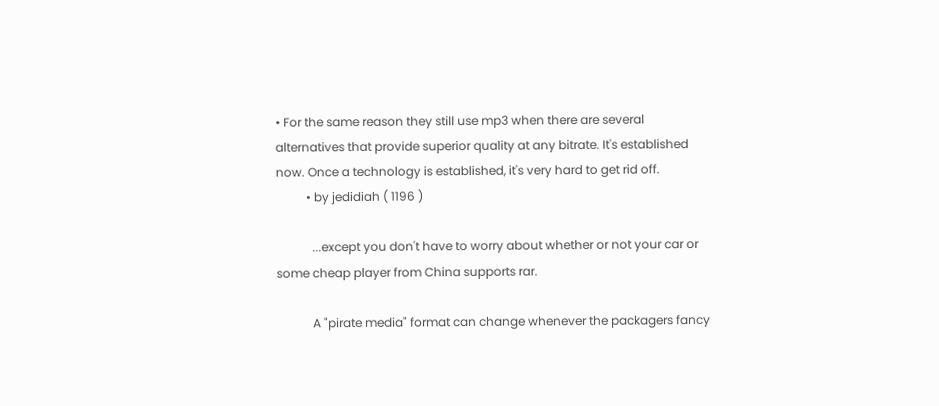• For the same reason they still use mp3 when there are several alternatives that provide superior quality at any bitrate. It's established now. Once a technology is established, it's very hard to get rid off.
          • by jedidiah ( 1196 )

            ...except you don't have to worry about whether or not your car or some cheap player from China supports rar.

            A "pirate media" format can change whenever the packagers fancy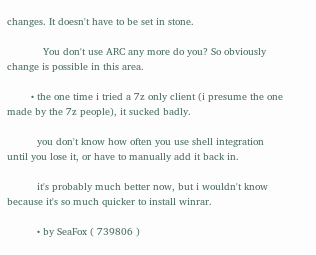changes. It doesn't have to be set in stone.

            You don't use ARC any more do you? So obviously change is possible in this area.

        • the one time i tried a 7z only client (i presume the one made by the 7z people), it sucked badly.

          you don't know how often you use shell integration until you lose it, or have to manually add it back in.

          it's probably much better now, but i wouldn't know because it's so much quicker to install winrar.

          • by SeaFox ( 739806 )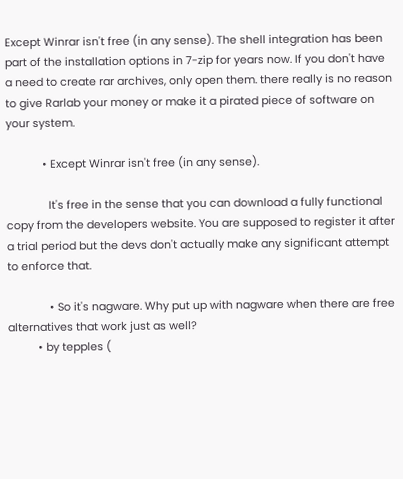Except Winrar isn't free (in any sense). The shell integration has been part of the installation options in 7-zip for years now. If you don't have a need to create rar archives, only open them. there really is no reason to give Rarlab your money or make it a pirated piece of software on your system.

            • Except Winrar isn't free (in any sense).

              It's free in the sense that you can download a fully functional copy from the developers website. You are supposed to register it after a trial period but the devs don't actually make any significant attempt to enforce that.

              • So it's nagware. Why put up with nagware when there are free alternatives that work just as well?
          • by tepples (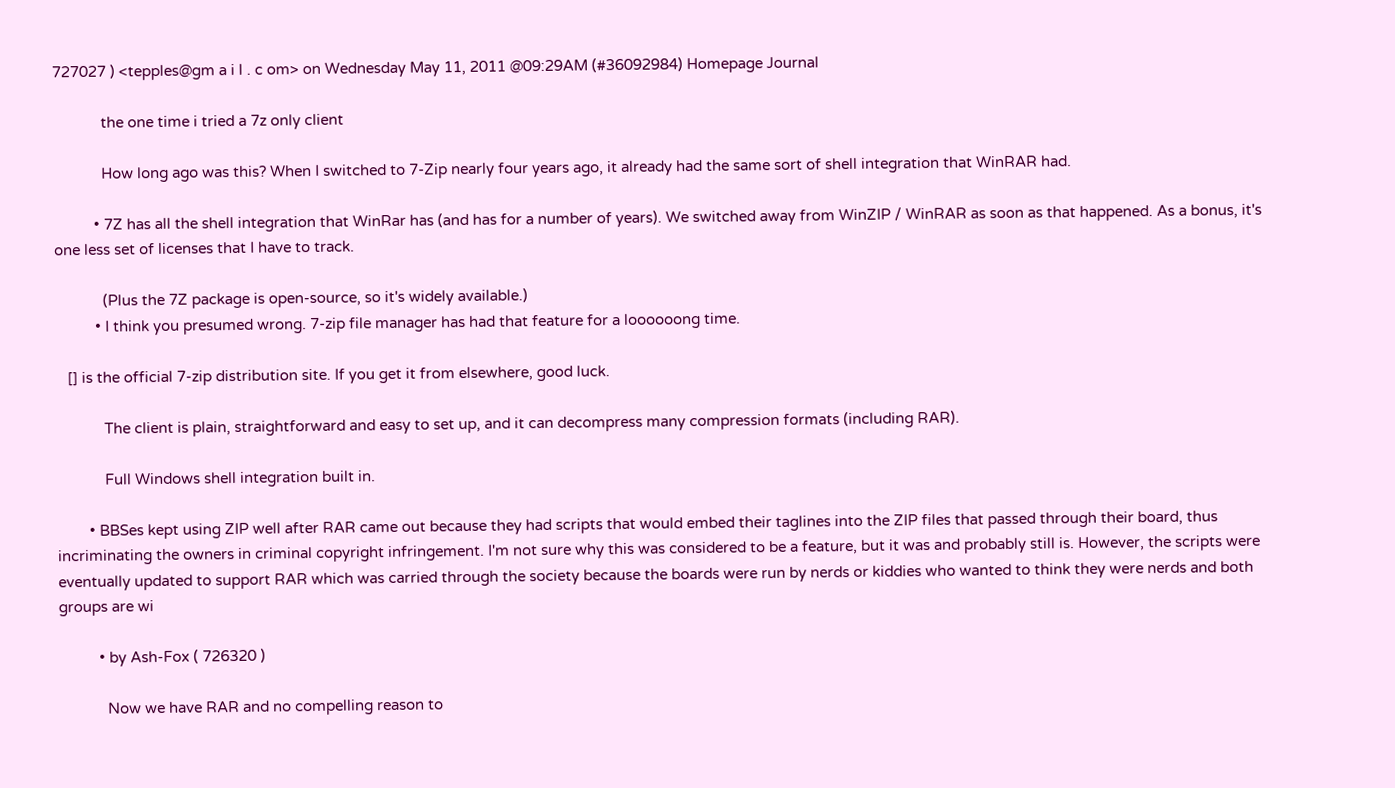727027 ) <tepples@gm a i l . c om> on Wednesday May 11, 2011 @09:29AM (#36092984) Homepage Journal

            the one time i tried a 7z only client

            How long ago was this? When I switched to 7-Zip nearly four years ago, it already had the same sort of shell integration that WinRAR had.

          • 7Z has all the shell integration that WinRar has (and has for a number of years). We switched away from WinZIP / WinRAR as soon as that happened. As a bonus, it's one less set of licenses that I have to track.

            (Plus the 7Z package is open-source, so it's widely available.)
          • I think you presumed wrong. 7-zip file manager has had that feature for a loooooong time.

   [] is the official 7-zip distribution site. If you get it from elsewhere, good luck.

            The client is plain, straightforward and easy to set up, and it can decompress many compression formats (including RAR).

            Full Windows shell integration built in.

        • BBSes kept using ZIP well after RAR came out because they had scripts that would embed their taglines into the ZIP files that passed through their board, thus incriminating the owners in criminal copyright infringement. I'm not sure why this was considered to be a feature, but it was and probably still is. However, the scripts were eventually updated to support RAR which was carried through the society because the boards were run by nerds or kiddies who wanted to think they were nerds and both groups are wi

          • by Ash-Fox ( 726320 )

            Now we have RAR and no compelling reason to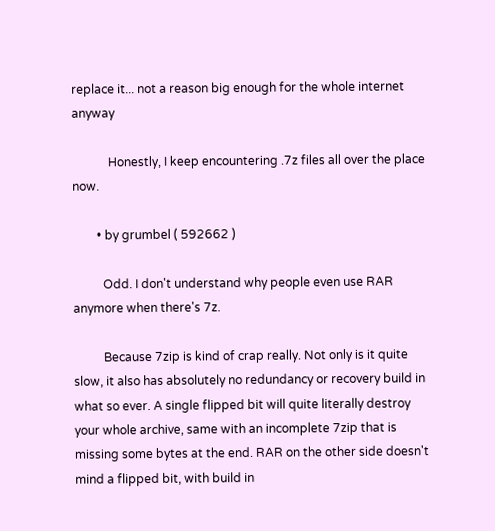replace it... not a reason big enough for the whole internet anyway

            Honestly, I keep encountering .7z files all over the place now.

        • by grumbel ( 592662 )

          Odd. I don't understand why people even use RAR anymore when there's 7z.

          Because 7zip is kind of crap really. Not only is it quite slow, it also has absolutely no redundancy or recovery build in what so ever. A single flipped bit will quite literally destroy your whole archive, same with an incomplete 7zip that is missing some bytes at the end. RAR on the other side doesn't mind a flipped bit, with build in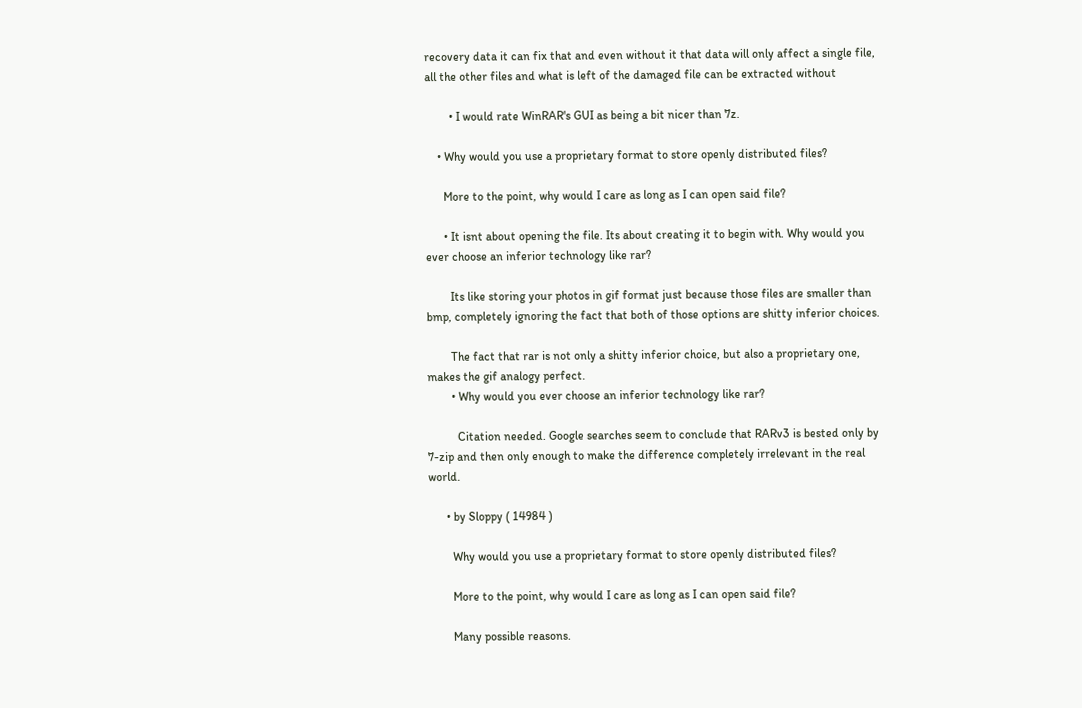recovery data it can fix that and even without it that data will only affect a single file, all the other files and what is left of the damaged file can be extracted without

        • I would rate WinRAR's GUI as being a bit nicer than 7z.

    • Why would you use a proprietary format to store openly distributed files?

      More to the point, why would I care as long as I can open said file?

      • It isnt about opening the file. Its about creating it to begin with. Why would you ever choose an inferior technology like rar?

        Its like storing your photos in gif format just because those files are smaller than bmp, completely ignoring the fact that both of those options are shitty inferior choices.

        The fact that rar is not only a shitty inferior choice, but also a proprietary one, makes the gif analogy perfect.
        • Why would you ever choose an inferior technology like rar?

          Citation needed. Google searches seem to conclude that RARv3 is bested only by 7-zip and then only enough to make the difference completely irrelevant in the real world.

      • by Sloppy ( 14984 )

        Why would you use a proprietary format to store openly distributed files?

        More to the point, why would I care as long as I can open said file?

        Many possible reasons.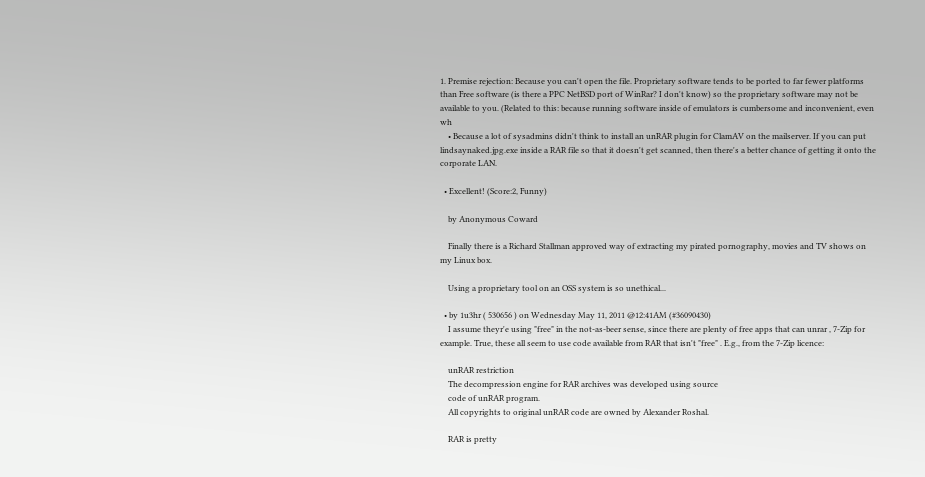1. Premise rejection: Because you can't open the file. Proprietary software tends to be ported to far fewer platforms than Free software (is there a PPC NetBSD port of WinRar? I don't know) so the proprietary software may not be available to you. (Related to this: because running software inside of emulators is cumbersome and inconvenient, even wh
    • Because a lot of sysadmins didn't think to install an unRAR plugin for ClamAV on the mailserver. If you can put lindsaynaked.jpg.exe inside a RAR file so that it doesn't get scanned, then there's a better chance of getting it onto the corporate LAN.

  • Excellent! (Score:2, Funny)

    by Anonymous Coward

    Finally there is a Richard Stallman approved way of extracting my pirated pornography, movies and TV shows on my Linux box.

    Using a proprietary tool on an OSS system is so unethical...

  • by 1u3hr ( 530656 ) on Wednesday May 11, 2011 @12:41AM (#36090430)
    I assume theyr'e using "free" in the not-as-beer sense, since there are plenty of free apps that can unrar , 7-Zip for example. True, these all seem to use code available from RAR that isn't "free" . E.g., from the 7-Zip licence:

    unRAR restriction
    The decompression engine for RAR archives was developed using source
    code of unRAR program.
    All copyrights to original unRAR code are owned by Alexander Roshal.

    RAR is pretty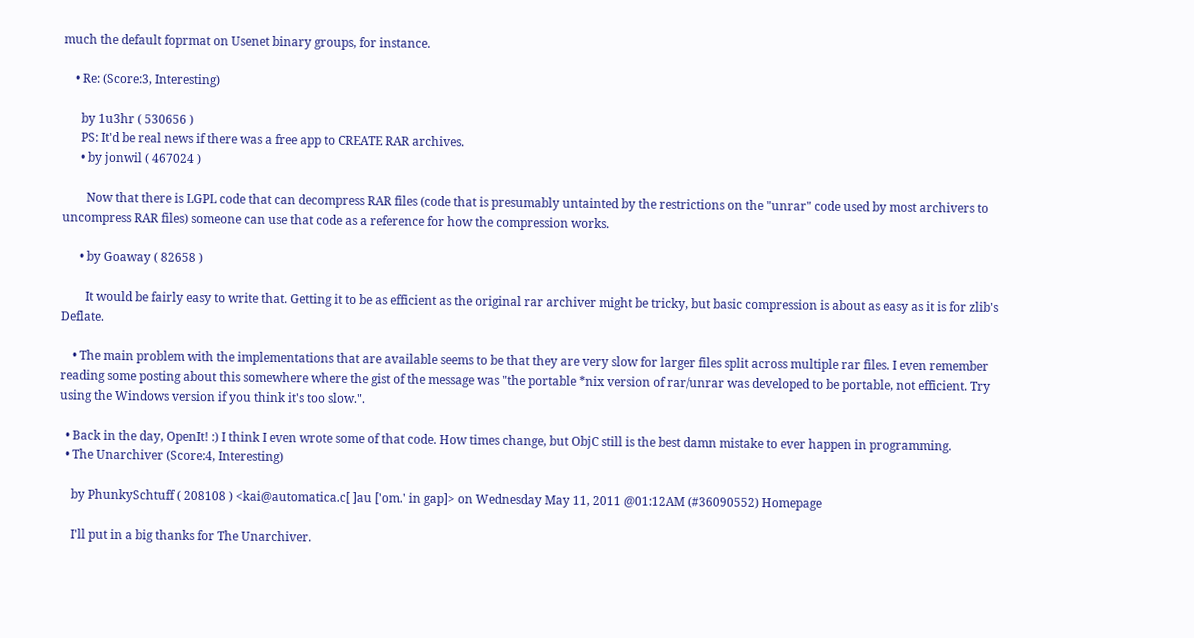much the default foprmat on Usenet binary groups, for instance.

    • Re: (Score:3, Interesting)

      by 1u3hr ( 530656 )
      PS: It'd be real news if there was a free app to CREATE RAR archives.
      • by jonwil ( 467024 )

        Now that there is LGPL code that can decompress RAR files (code that is presumably untainted by the restrictions on the "unrar" code used by most archivers to uncompress RAR files) someone can use that code as a reference for how the compression works.

      • by Goaway ( 82658 )

        It would be fairly easy to write that. Getting it to be as efficient as the original rar archiver might be tricky, but basic compression is about as easy as it is for zlib's Deflate.

    • The main problem with the implementations that are available seems to be that they are very slow for larger files split across multiple rar files. I even remember reading some posting about this somewhere where the gist of the message was "the portable *nix version of rar/unrar was developed to be portable, not efficient. Try using the Windows version if you think it's too slow.".

  • Back in the day, OpenIt! :) I think I even wrote some of that code. How times change, but ObjC still is the best damn mistake to ever happen in programming.
  • The Unarchiver (Score:4, Interesting)

    by PhunkySchtuff ( 208108 ) <kai@automatica.c[ ]au ['om.' in gap]> on Wednesday May 11, 2011 @01:12AM (#36090552) Homepage

    I'll put in a big thanks for The Unarchiver.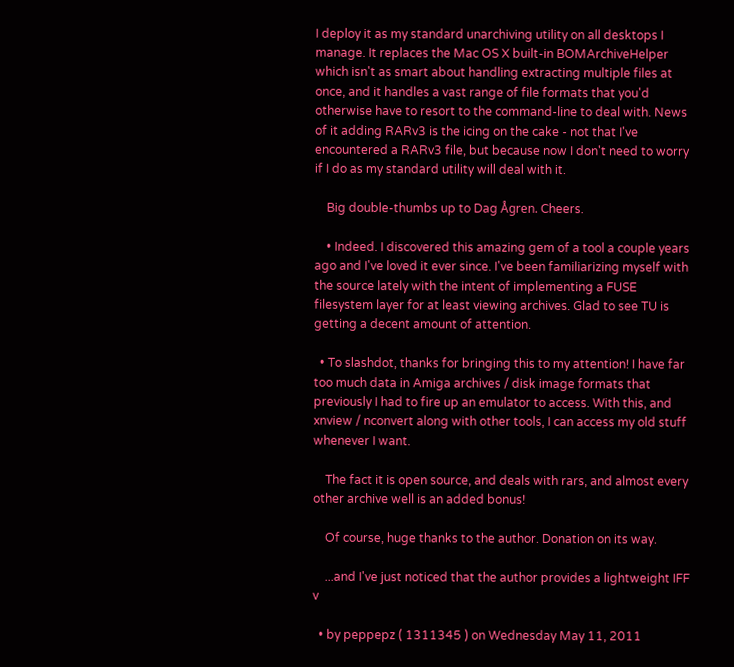I deploy it as my standard unarchiving utility on all desktops I manage. It replaces the Mac OS X built-in BOMArchiveHelper which isn't as smart about handling extracting multiple files at once, and it handles a vast range of file formats that you'd otherwise have to resort to the command-line to deal with. News of it adding RARv3 is the icing on the cake - not that I've encountered a RARv3 file, but because now I don't need to worry if I do as my standard utility will deal with it.

    Big double-thumbs up to Dag Ågren. Cheers.

    • Indeed. I discovered this amazing gem of a tool a couple years ago and I've loved it ever since. I've been familiarizing myself with the source lately with the intent of implementing a FUSE filesystem layer for at least viewing archives. Glad to see TU is getting a decent amount of attention.

  • To slashdot, thanks for bringing this to my attention! I have far too much data in Amiga archives / disk image formats that previously I had to fire up an emulator to access. With this, and xnview / nconvert along with other tools, I can access my old stuff whenever I want.

    The fact it is open source, and deals with rars, and almost every other archive well is an added bonus!

    Of course, huge thanks to the author. Donation on its way.

    ...and I've just noticed that the author provides a lightweight IFF v

  • by peppepz ( 1311345 ) on Wednesday May 11, 2011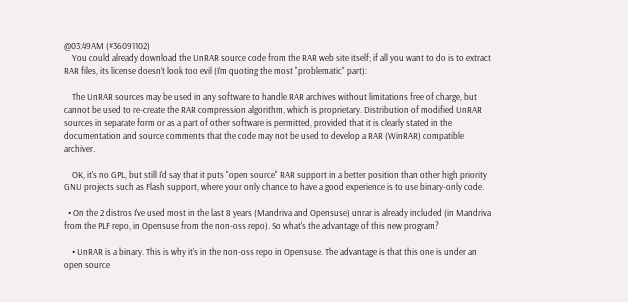@03:49AM (#36091102)
    You could already download the UnRAR source code from the RAR web site itself; if all you want to do is to extract RAR files, its license doesn’t look too evil (I'm quoting the most "problematic" part):

    The UnRAR sources may be used in any software to handle RAR archives without limitations free of charge, but cannot be used to re-create the RAR compression algorithm, which is proprietary. Distribution of modified UnRAR sources in separate form or as a part of other software is permitted, provided that it is clearly stated in the documentation and source comments that the code may not be used to develop a RAR (WinRAR) compatible archiver.

    OK, it's no GPL, but still I'd say that it puts "open source" RAR support in a better position than other high priority GNU projects such as Flash support, where your only chance to have a good experience is to use binary-only code.

  • On the 2 distros I've used most in the last 8 years (Mandriva and Opensuse) unrar is already included (in Mandriva from the PLF repo, in Opensuse from the non-oss repo). So what's the advantage of this new program?

    • UnRAR is a binary. This is why it's in the non-oss repo in Opensuse. The advantage is that this one is under an open source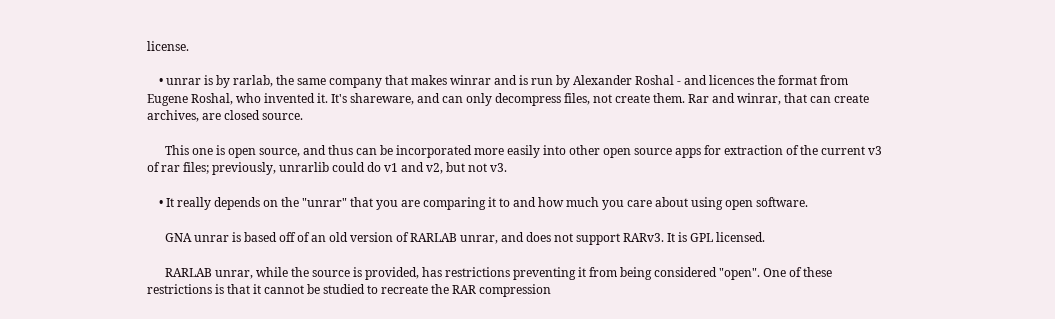license.

    • unrar is by rarlab, the same company that makes winrar and is run by Alexander Roshal - and licences the format from Eugene Roshal, who invented it. It's shareware, and can only decompress files, not create them. Rar and winrar, that can create archives, are closed source.

      This one is open source, and thus can be incorporated more easily into other open source apps for extraction of the current v3 of rar files; previously, unrarlib could do v1 and v2, but not v3.

    • It really depends on the "unrar" that you are comparing it to and how much you care about using open software.

      GNA unrar is based off of an old version of RARLAB unrar, and does not support RARv3. It is GPL licensed.

      RARLAB unrar, while the source is provided, has restrictions preventing it from being considered "open". One of these restrictions is that it cannot be studied to recreate the RAR compression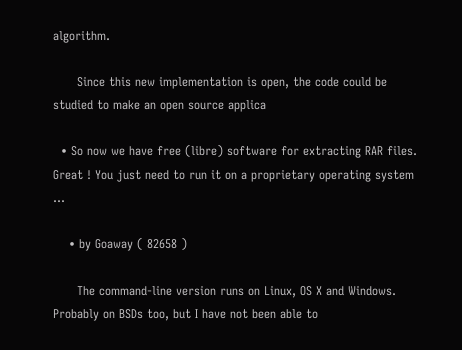algorithm.

      Since this new implementation is open, the code could be studied to make an open source applica

  • So now we have free (libre) software for extracting RAR files. Great ! You just need to run it on a proprietary operating system ...

    • by Goaway ( 82658 )

      The command-line version runs on Linux, OS X and Windows. Probably on BSDs too, but I have not been able to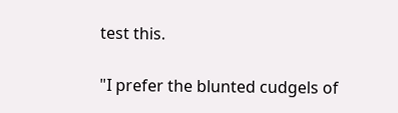test this.

"I prefer the blunted cudgels of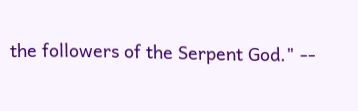the followers of the Serpent God." --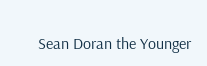Sean Doran the Younger